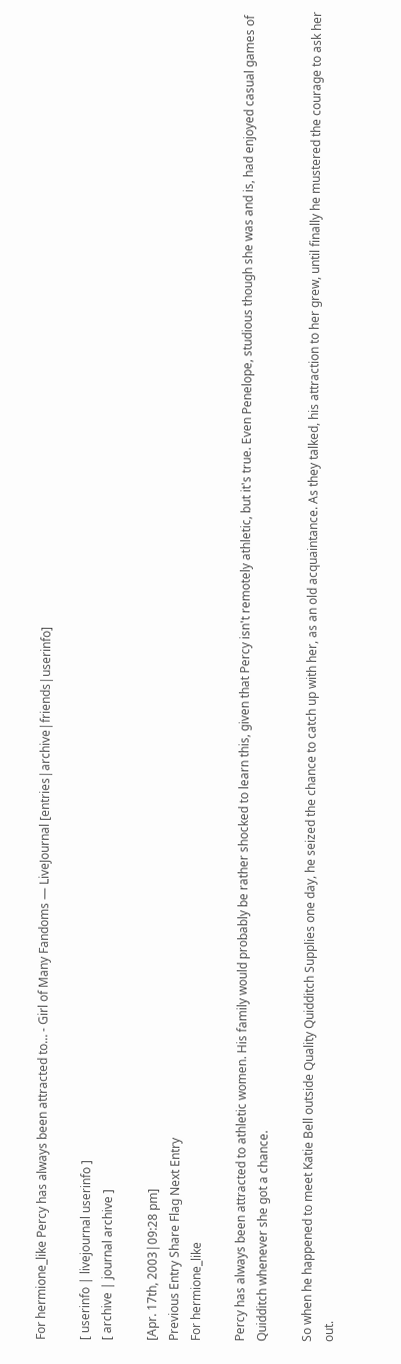For hermione_like Percy has always been attracted to… - Girl of Many Fandoms — LiveJournal [entries|archive|friends|userinfo]

[ userinfo | livejournal userinfo ]
[ archive | journal archive ]

[Apr. 17th, 2003|09:28 pm]
Previous Entry Share Flag Next Entry
For hermione_like

Percy has always been attracted to athletic women. His family would probably be rather shocked to learn this, given that Percy isn't remotely athletic, but it's true. Even Penelope, studious though she was and is, had enjoyed casual games of Quidditch whenever she got a chance.

So when he happened to meet Katie Bell outside Quality Quidditch Supplies one day, he seized the chance to catch up with her, as an old acquaintance. As they talked, his attraction to her grew, until finally he mustered the courage to ask her out.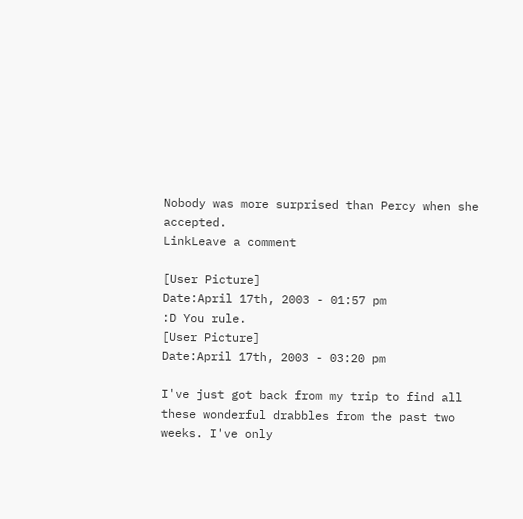Nobody was more surprised than Percy when she accepted.
LinkLeave a comment

[User Picture]
Date:April 17th, 2003 - 01:57 pm
:D You rule.
[User Picture]
Date:April 17th, 2003 - 03:20 pm

I've just got back from my trip to find all these wonderful drabbles from the past two weeks. I've only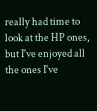really had time to look at the HP ones, but I've enjoyed all the ones I've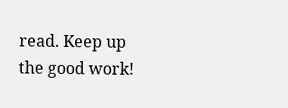read. Keep up the good work!